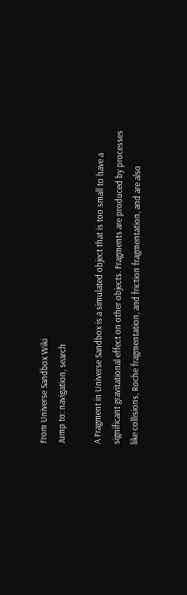From Universe Sandbox Wiki
Jump to: navigation, search

A Fragment in Universe Sandbox is a simulated object that is too small to have a significant gravitational effect on other objects. Fragments are produced by processes like collisions, Roche fragmentation, and friction fragmentation, and are also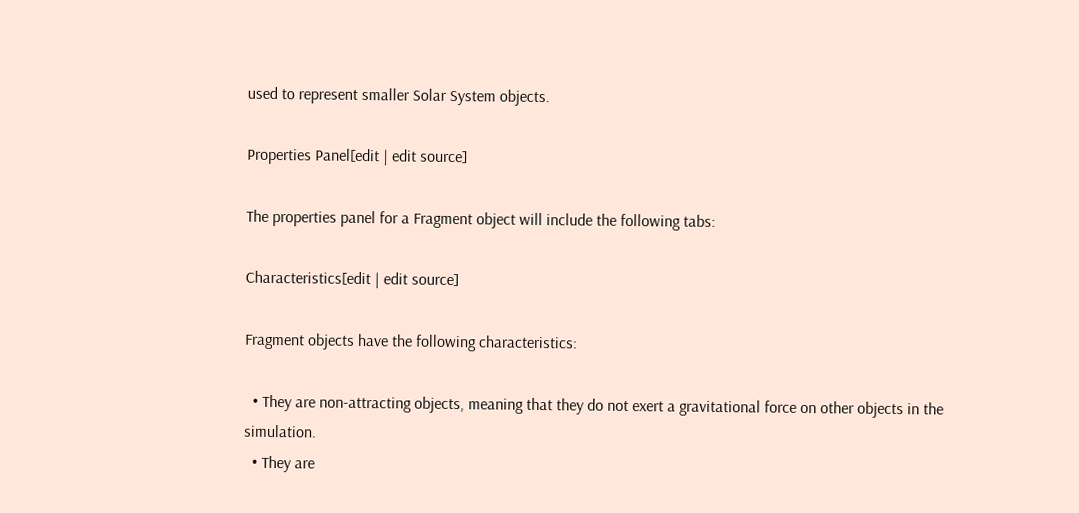used to represent smaller Solar System objects.

Properties Panel[edit | edit source]

The properties panel for a Fragment object will include the following tabs:

Characteristics[edit | edit source]

Fragment objects have the following characteristics:

  • They are non-attracting objects, meaning that they do not exert a gravitational force on other objects in the simulation.
  • They are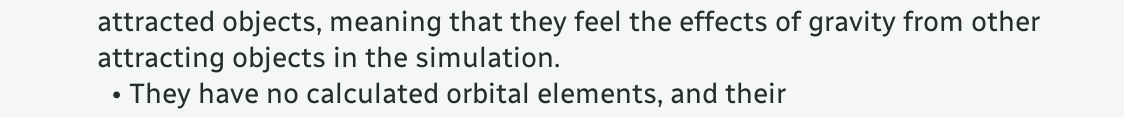attracted objects, meaning that they feel the effects of gravity from other attracting objects in the simulation.
  • They have no calculated orbital elements, and their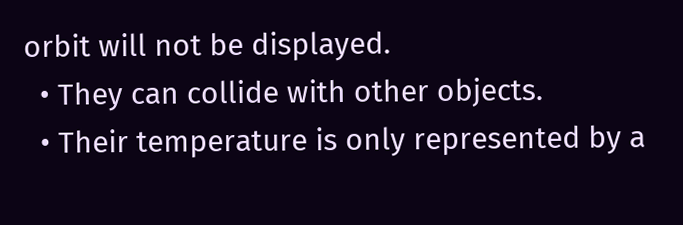orbit will not be displayed.
  • They can collide with other objects.
  • Their temperature is only represented by a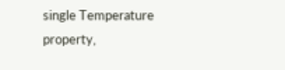single Temperature property,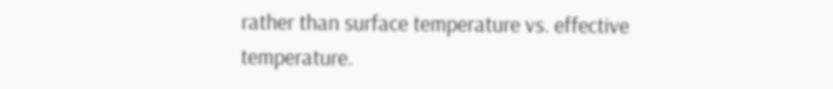rather than surface temperature vs. effective temperature.